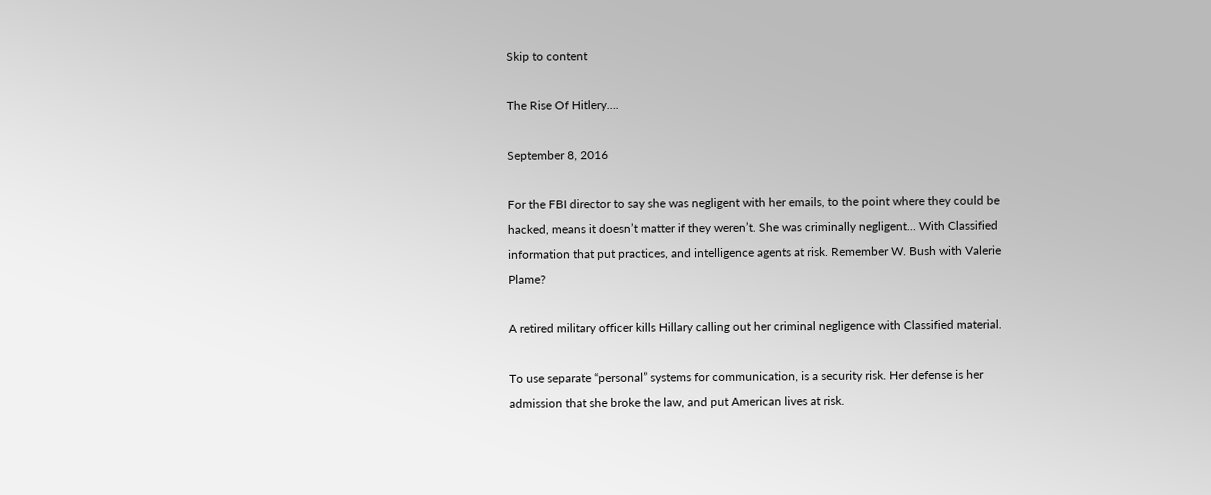Skip to content

The Rise Of Hitlery….

September 8, 2016

For the FBI director to say she was negligent with her emails, to the point where they could be hacked, means it doesn’t matter if they weren’t. She was criminally negligent… With Classified information that put practices, and intelligence agents at risk. Remember W. Bush with Valerie Plame?

A retired military officer kills Hillary calling out her criminal negligence with Classified material.

To use separate “personal” systems for communication, is a security risk. Her defense is her admission that she broke the law, and put American lives at risk.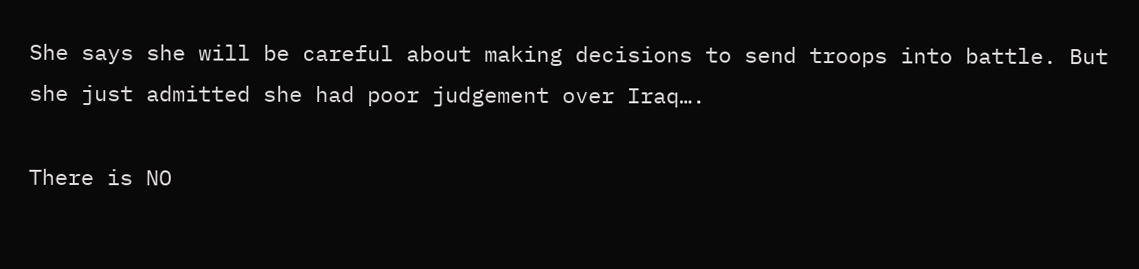She says she will be careful about making decisions to send troops into battle. But she just admitted she had poor judgement over Iraq….

There is NO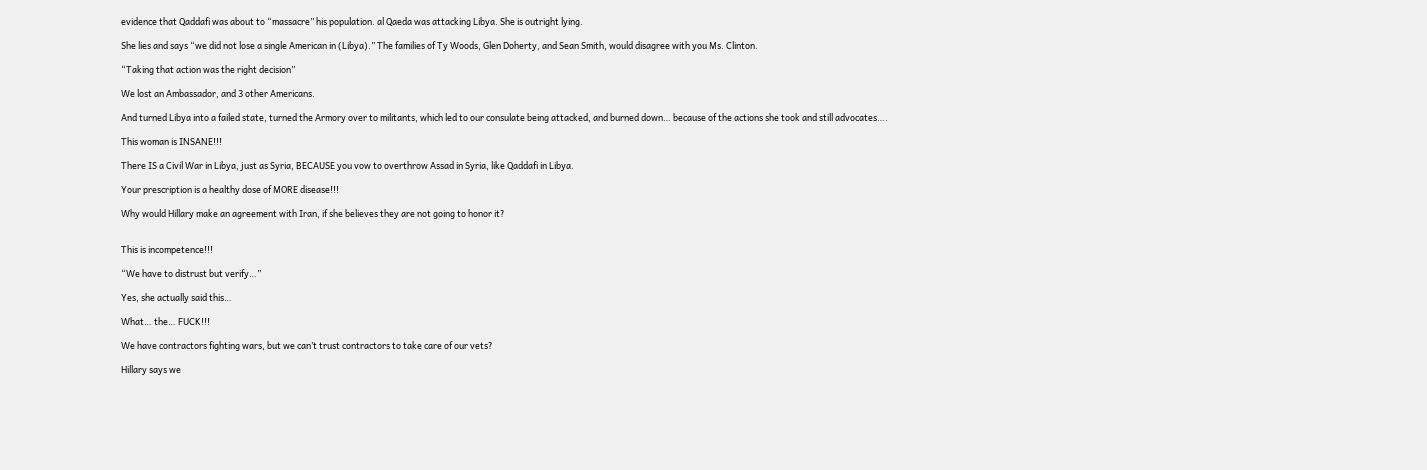evidence that Qaddafi was about to “massacre” his population. al Qaeda was attacking Libya. She is outright lying.

She lies and says “we did not lose a single American in (Libya).” The families of Ty Woods, Glen Doherty, and Sean Smith, would disagree with you Ms. Clinton.

“Taking that action was the right decision”

We lost an Ambassador, and 3 other Americans.

And turned Libya into a failed state, turned the Armory over to militants, which led to our consulate being attacked, and burned down… because of the actions she took and still advocates….

This woman is INSANE!!!

There IS a Civil War in Libya, just as Syria, BECAUSE you vow to overthrow Assad in Syria, like Qaddafi in Libya.

Your prescription is a healthy dose of MORE disease!!!

Why would Hillary make an agreement with Iran, if she believes they are not going to honor it?


This is incompetence!!!

“We have to distrust but verify…”

Yes, she actually said this…

What… the… FUCK!!!

We have contractors fighting wars, but we can’t trust contractors to take care of our vets?

Hillary says we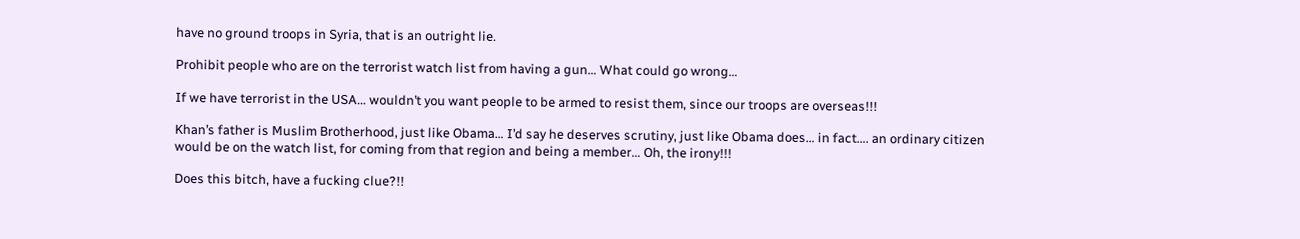have no ground troops in Syria, that is an outright lie.

Prohibit people who are on the terrorist watch list from having a gun… What could go wrong…

If we have terrorist in the USA… wouldn’t you want people to be armed to resist them, since our troops are overseas!!!

Khan’s father is Muslim Brotherhood, just like Obama… I’d say he deserves scrutiny, just like Obama does… in fact…. an ordinary citizen would be on the watch list, for coming from that region and being a member… Oh, the irony!!!

Does this bitch, have a fucking clue?!!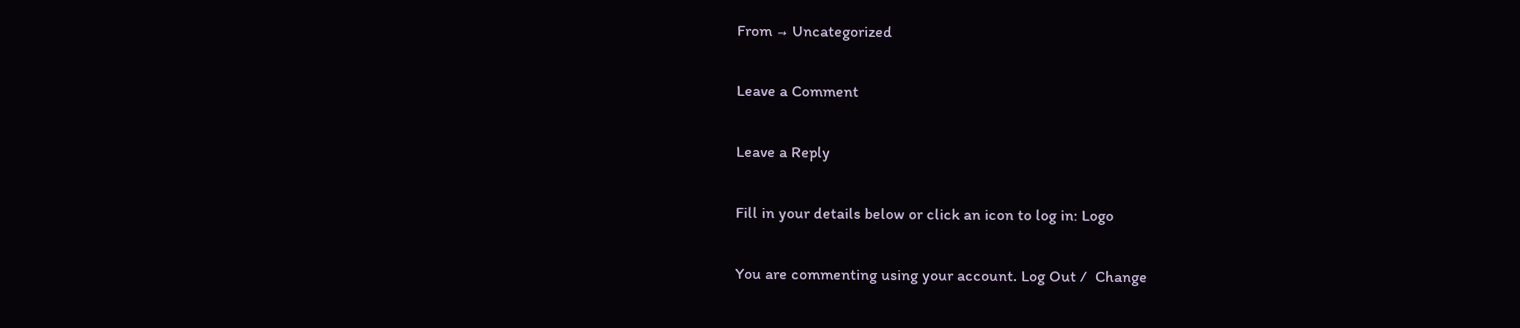From → Uncategorized

Leave a Comment

Leave a Reply

Fill in your details below or click an icon to log in: Logo

You are commenting using your account. Log Out /  Change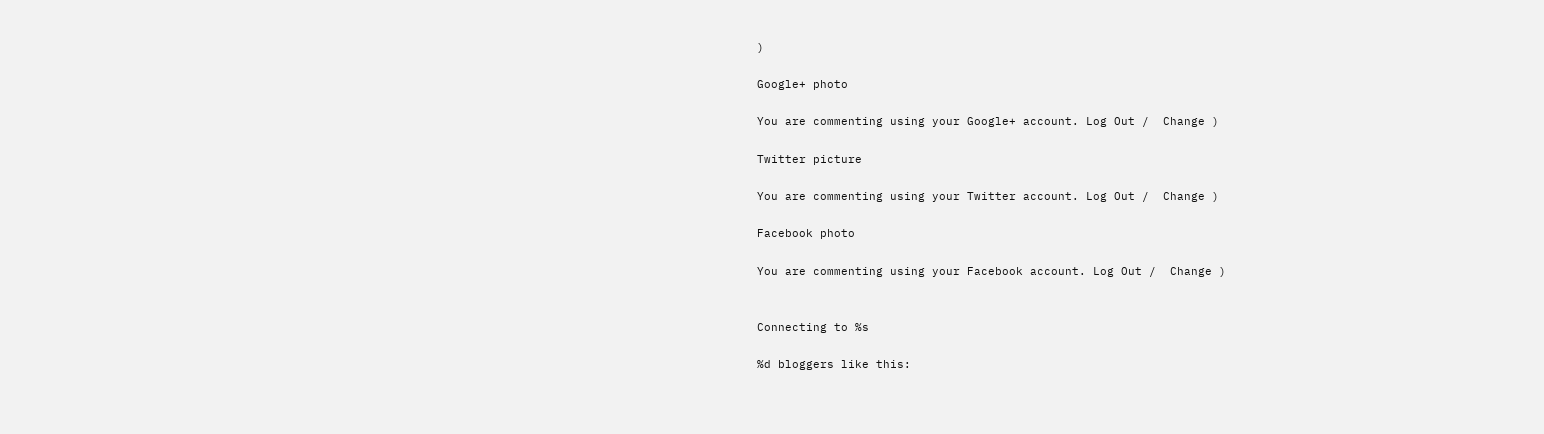)

Google+ photo

You are commenting using your Google+ account. Log Out /  Change )

Twitter picture

You are commenting using your Twitter account. Log Out /  Change )

Facebook photo

You are commenting using your Facebook account. Log Out /  Change )


Connecting to %s

%d bloggers like this: